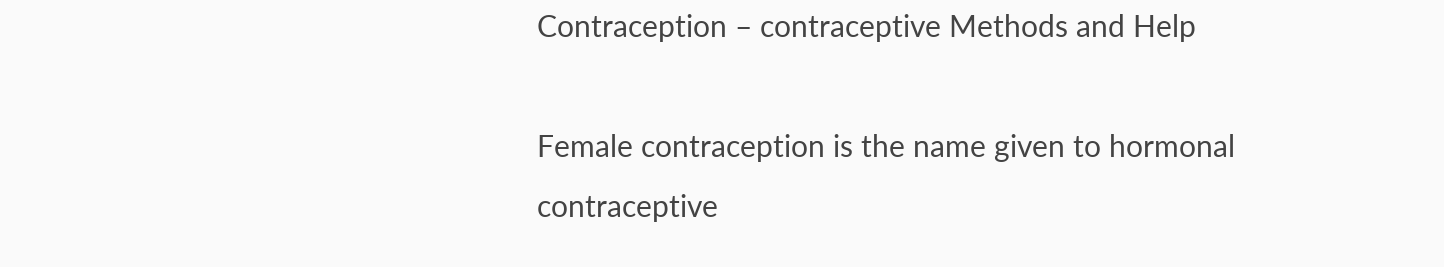Contraception – contraceptive Methods and Help

Female contraception is the name given to hormonal contraceptive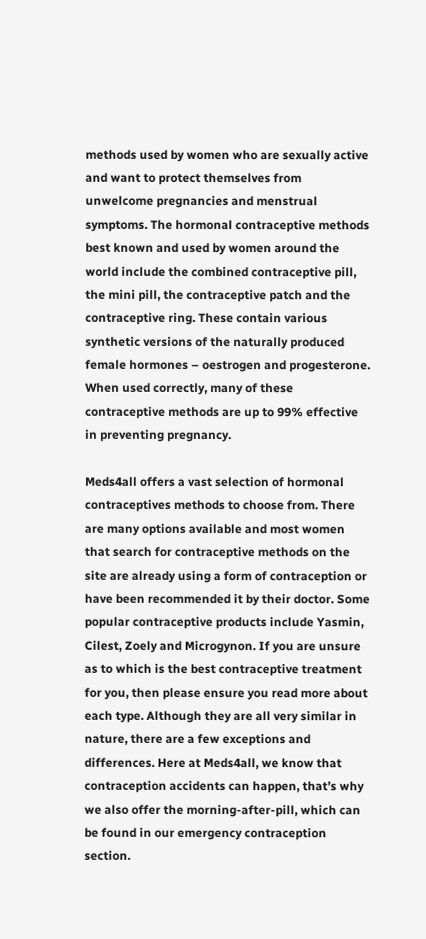methods used by women who are sexually active and want to protect themselves from unwelcome pregnancies and menstrual symptoms. The hormonal contraceptive methods best known and used by women around the world include the combined contraceptive pill, the mini pill, the contraceptive patch and the contraceptive ring. These contain various synthetic versions of the naturally produced female hormones – oestrogen and progesterone. When used correctly, many of these contraceptive methods are up to 99% effective in preventing pregnancy.

Meds4all offers a vast selection of hormonal contraceptives methods to choose from. There are many options available and most women that search for contraceptive methods on the site are already using a form of contraception or have been recommended it by their doctor. Some popular contraceptive products include Yasmin, Cilest, Zoely and Microgynon. If you are unsure as to which is the best contraceptive treatment for you, then please ensure you read more about each type. Although they are all very similar in nature, there are a few exceptions and differences. Here at Meds4all, we know that contraception accidents can happen, that’s why we also offer the morning-after-pill, which can be found in our emergency contraception section.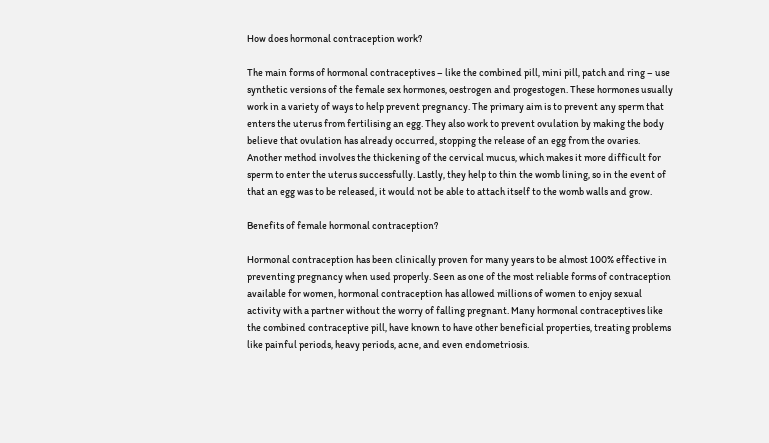How does hormonal contraception work?

The main forms of hormonal contraceptives – like the combined pill, mini pill, patch and ring – use synthetic versions of the female sex hormones, oestrogen and progestogen. These hormones usually work in a variety of ways to help prevent pregnancy. The primary aim is to prevent any sperm that enters the uterus from fertilising an egg. They also work to prevent ovulation by making the body believe that ovulation has already occurred, stopping the release of an egg from the ovaries. Another method involves the thickening of the cervical mucus, which makes it more difficult for sperm to enter the uterus successfully. Lastly, they help to thin the womb lining, so in the event of that an egg was to be released, it would not be able to attach itself to the womb walls and grow.

Benefits of female hormonal contraception?

Hormonal contraception has been clinically proven for many years to be almost 100% effective in preventing pregnancy when used properly. Seen as one of the most reliable forms of contraception available for women, hormonal contraception has allowed millions of women to enjoy sexual activity with a partner without the worry of falling pregnant. Many hormonal contraceptives like the combined contraceptive pill, have known to have other beneficial properties, treating problems like painful periods, heavy periods, acne, and even endometriosis.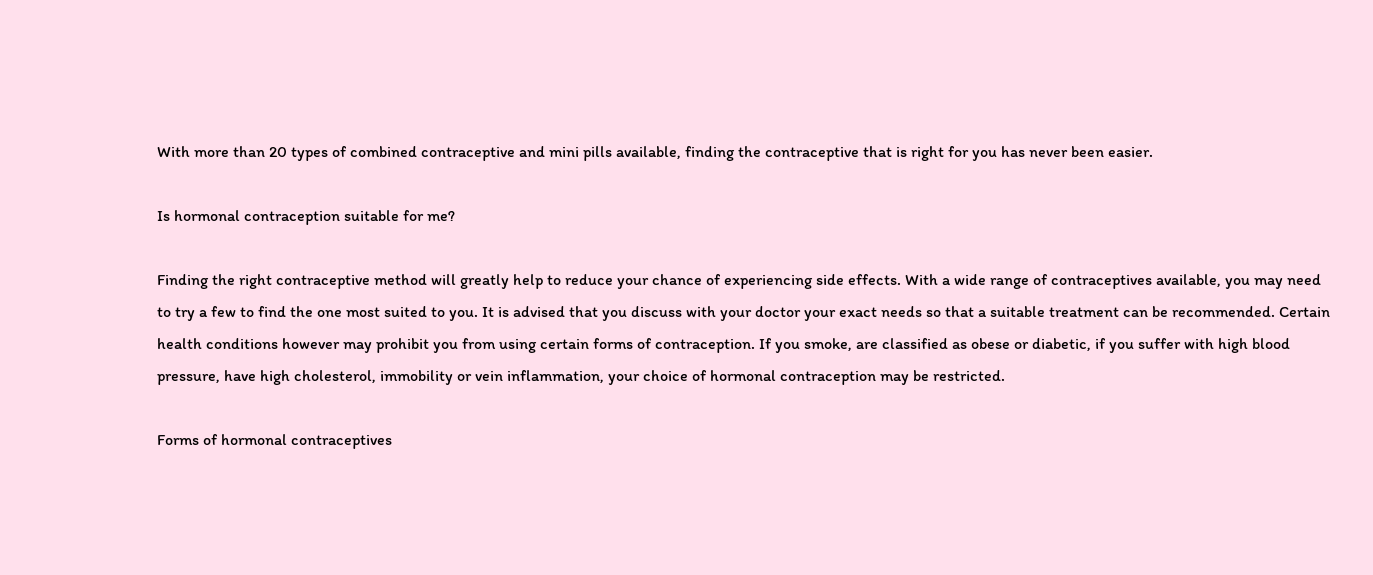With more than 20 types of combined contraceptive and mini pills available, finding the contraceptive that is right for you has never been easier.

Is hormonal contraception suitable for me?

Finding the right contraceptive method will greatly help to reduce your chance of experiencing side effects. With a wide range of contraceptives available, you may need to try a few to find the one most suited to you. It is advised that you discuss with your doctor your exact needs so that a suitable treatment can be recommended. Certain health conditions however may prohibit you from using certain forms of contraception. If you smoke, are classified as obese or diabetic, if you suffer with high blood pressure, have high cholesterol, immobility or vein inflammation, your choice of hormonal contraception may be restricted.

Forms of hormonal contraceptives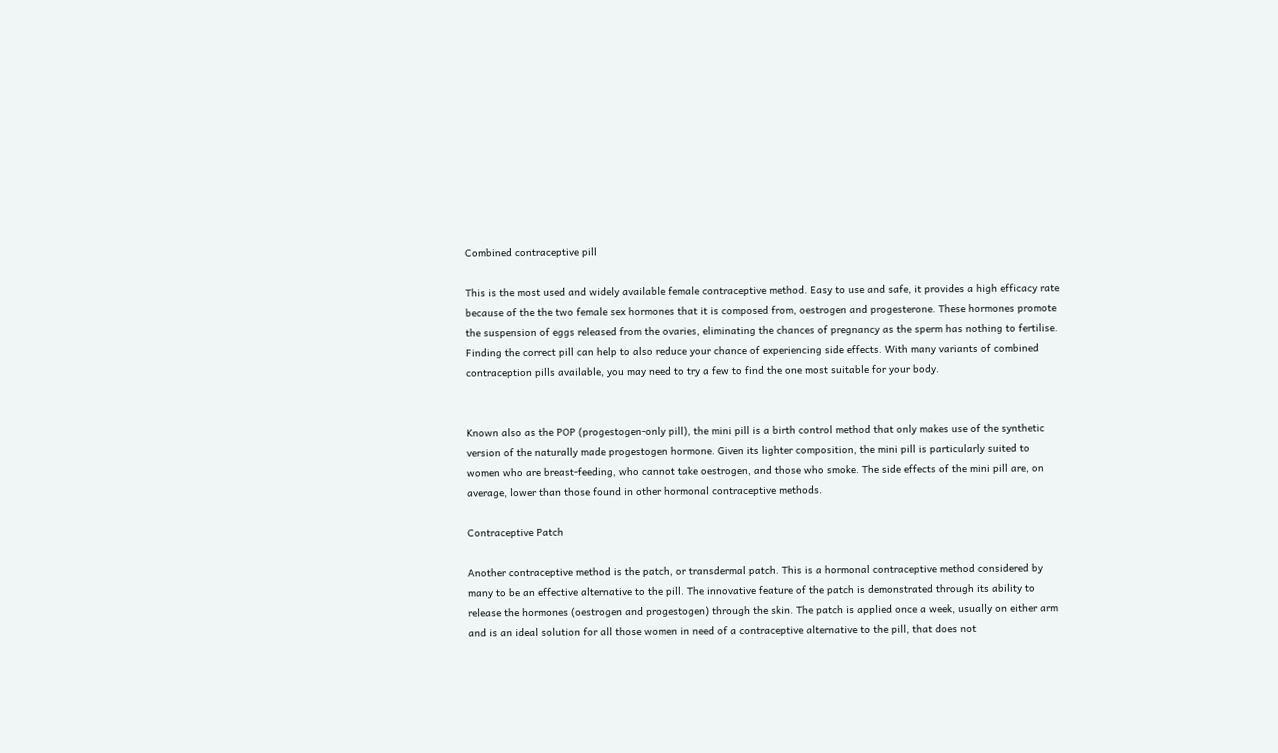Combined contraceptive pill

This is the most used and widely available female contraceptive method. Easy to use and safe, it provides a high efficacy rate because of the the two female sex hormones that it is composed from, oestrogen and progesterone. These hormones promote the suspension of eggs released from the ovaries, eliminating the chances of pregnancy as the sperm has nothing to fertilise. Finding the correct pill can help to also reduce your chance of experiencing side effects. With many variants of combined contraception pills available, you may need to try a few to find the one most suitable for your body.


Known also as the POP (progestogen-only pill), the mini pill is a birth control method that only makes use of the synthetic version of the naturally made progestogen hormone. Given its lighter composition, the mini pill is particularly suited to women who are breast-feeding, who cannot take oestrogen, and those who smoke. The side effects of the mini pill are, on average, lower than those found in other hormonal contraceptive methods.

Contraceptive Patch

Another contraceptive method is the patch, or transdermal patch. This is a hormonal contraceptive method considered by many to be an effective alternative to the pill. The innovative feature of the patch is demonstrated through its ability to release the hormones (oestrogen and progestogen) through the skin. The patch is applied once a week, usually on either arm and is an ideal solution for all those women in need of a contraceptive alternative to the pill, that does not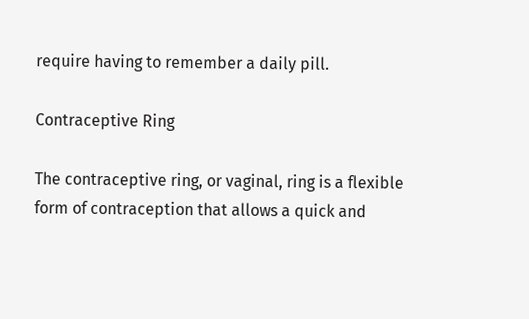require having to remember a daily pill.

Contraceptive Ring

The contraceptive ring, or vaginal, ring is a flexible form of contraception that allows a quick and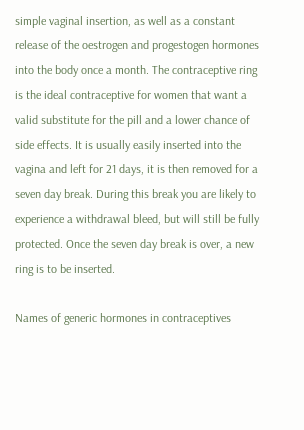simple vaginal insertion, as well as a constant release of the oestrogen and progestogen hormones into the body once a month. The contraceptive ring is the ideal contraceptive for women that want a valid substitute for the pill and a lower chance of side effects. It is usually easily inserted into the vagina and left for 21 days, it is then removed for a seven day break. During this break you are likely to experience a withdrawal bleed, but will still be fully protected. Once the seven day break is over, a new ring is to be inserted.

Names of generic hormones in contraceptives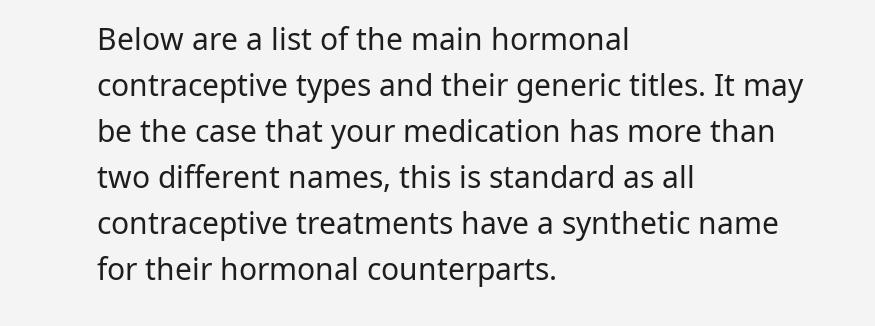Below are a list of the main hormonal contraceptive types and their generic titles. It may be the case that your medication has more than two different names, this is standard as all contraceptive treatments have a synthetic name for their hormonal counterparts.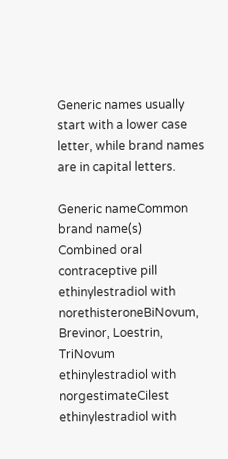Generic names usually start with a lower case letter, while brand names are in capital letters.

Generic nameCommon brand name(s)
Combined oral contraceptive pill
ethinylestradiol with norethisteroneBiNovum, Brevinor, Loestrin, TriNovum
ethinylestradiol with norgestimateCilest
ethinylestradiol with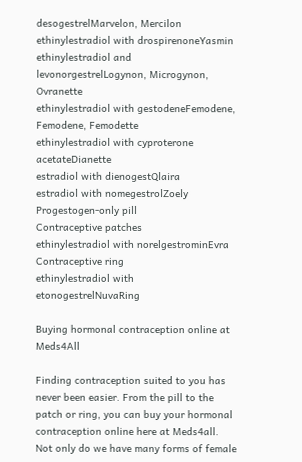desogestrelMarvelon, Mercilon
ethinylestradiol with drospirenoneYasmin
ethinylestradiol and levonorgestrelLogynon, Microgynon, Ovranette
ethinylestradiol with gestodeneFemodene, Femodene, Femodette
ethinylestradiol with cyproterone acetateDianette
estradiol with dienogestQlaira
estradiol with nomegestrolZoely
Progestogen-only pill
Contraceptive patches
ethinylestradiol with norelgestrominEvra
Contraceptive ring
ethinylestradiol with etonogestrelNuvaRing

Buying hormonal contraception online at Meds4All

Finding contraception suited to you has never been easier. From the pill to the patch or ring, you can buy your hormonal contraception online here at Meds4all. Not only do we have many forms of female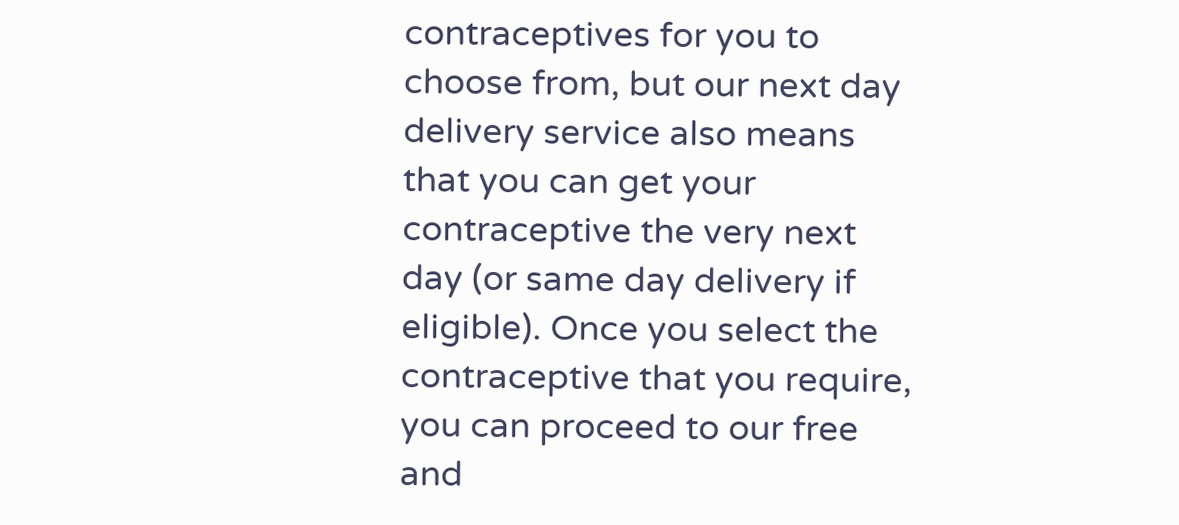contraceptives for you to choose from, but our next day delivery service also means that you can get your contraceptive the very next day (or same day delivery if eligible). Once you select the contraceptive that you require, you can proceed to our free and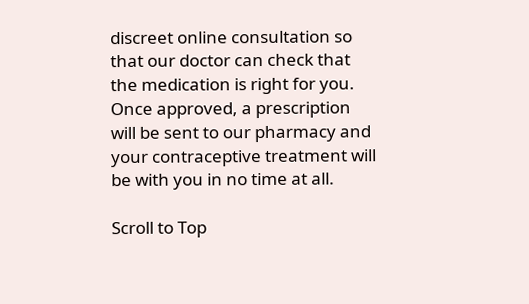discreet online consultation so that our doctor can check that the medication is right for you. Once approved, a prescription will be sent to our pharmacy and your contraceptive treatment will be with you in no time at all.

Scroll to Top